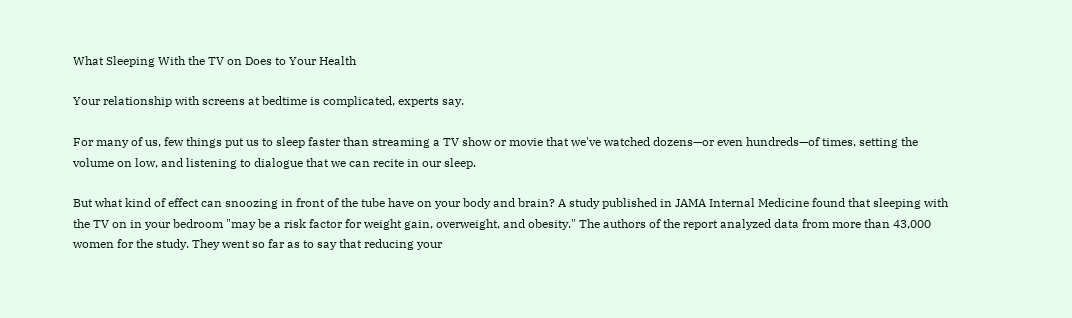What Sleeping With the TV on Does to Your Health

Your relationship with screens at bedtime is complicated, experts say.

For many of us, few things put us to sleep faster than streaming a TV show or movie that we've watched dozens—or even hundreds—of times, setting the volume on low, and listening to dialogue that we can recite in our sleep.

But what kind of effect can snoozing in front of the tube have on your body and brain? A study published in JAMA Internal Medicine found that sleeping with the TV on in your bedroom "may be a risk factor for weight gain, overweight, and obesity." The authors of the report analyzed data from more than 43,000 women for the study. They went so far as to say that reducing your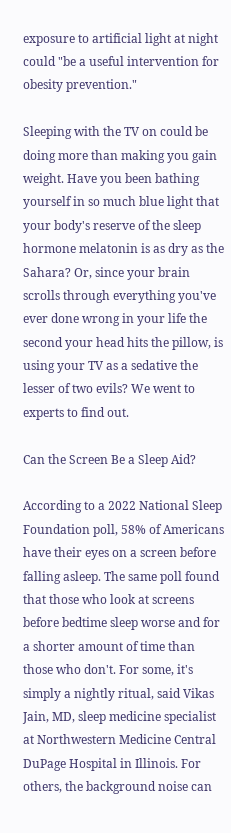exposure to artificial light at night could "be a useful intervention for obesity prevention."

Sleeping with the TV on could be doing more than making you gain weight. Have you been bathing yourself in so much blue light that your body's reserve of the sleep hormone melatonin is as dry as the Sahara? Or, since your brain scrolls through everything you've ever done wrong in your life the second your head hits the pillow, is using your TV as a sedative the lesser of two evils? We went to experts to find out.

Can the Screen Be a Sleep Aid?

According to a 2022 National Sleep Foundation poll, 58% of Americans have their eyes on a screen before falling asleep. The same poll found that those who look at screens before bedtime sleep worse and for a shorter amount of time than those who don't. For some, it's simply a nightly ritual, said Vikas Jain, MD, sleep medicine specialist at Northwestern Medicine Central DuPage Hospital in Illinois. For others, the background noise can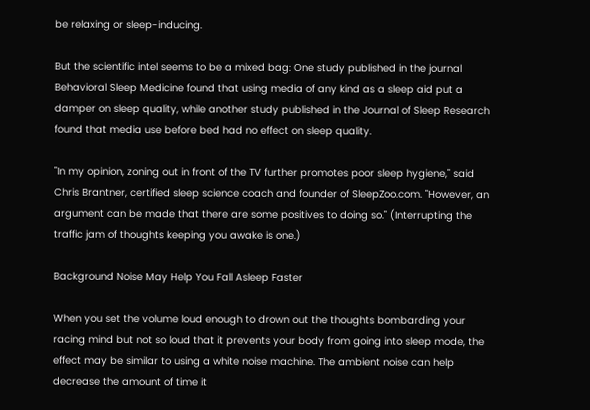be relaxing or sleep-inducing.

But the scientific intel seems to be a mixed bag: One study published in the journal Behavioral Sleep Medicine found that using media of any kind as a sleep aid put a damper on sleep quality, while another study published in the Journal of Sleep Research found that media use before bed had no effect on sleep quality.

"In my opinion, zoning out in front of the TV further promotes poor sleep hygiene," said Chris Brantner, certified sleep science coach and founder of SleepZoo.com. "However, an argument can be made that there are some positives to doing so." (Interrupting the traffic jam of thoughts keeping you awake is one.)

Background Noise May Help You Fall Asleep Faster

When you set the volume loud enough to drown out the thoughts bombarding your racing mind but not so loud that it prevents your body from going into sleep mode, the effect may be similar to using a white noise machine. The ambient noise can help decrease the amount of time it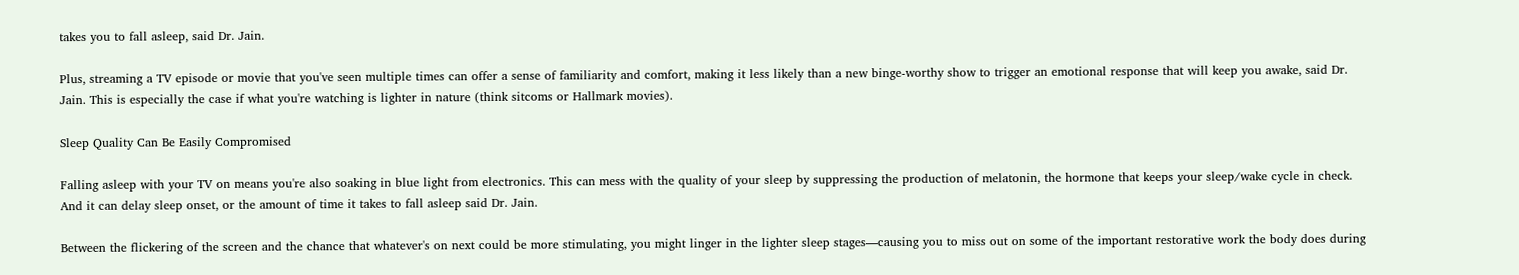takes you to fall asleep, said Dr. Jain.

Plus, streaming a TV episode or movie that you've seen multiple times can offer a sense of familiarity and comfort, making it less likely than a new binge-worthy show to trigger an emotional response that will keep you awake, said Dr. Jain. This is especially the case if what you're watching is lighter in nature (think sitcoms or Hallmark movies).

Sleep Quality Can Be Easily Compromised

Falling asleep with your TV on means you're also soaking in blue light from electronics. This can mess with the quality of your sleep by suppressing the production of melatonin, the hormone that keeps your sleep/wake cycle in check. And it can delay sleep onset, or the amount of time it takes to fall asleep said Dr. Jain.

Between the flickering of the screen and the chance that whatever's on next could be more stimulating, you might linger in the lighter sleep stages—causing you to miss out on some of the important restorative work the body does during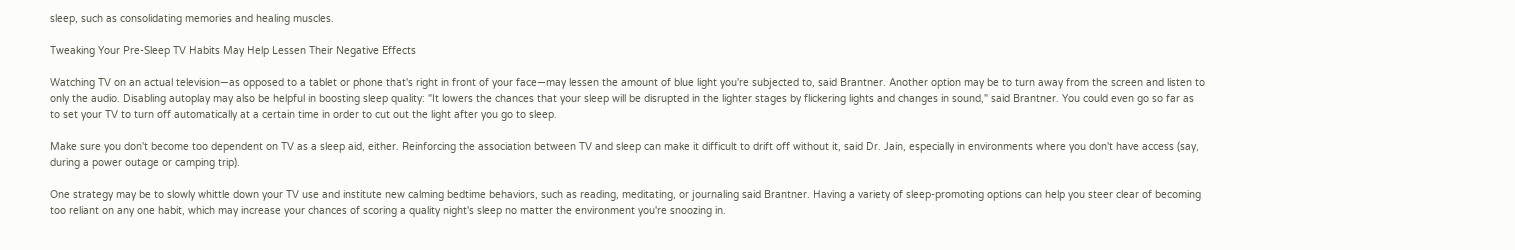sleep, such as consolidating memories and healing muscles.

Tweaking Your Pre-Sleep TV Habits May Help Lessen Their Negative Effects

Watching TV on an actual television—as opposed to a tablet or phone that's right in front of your face—may lessen the amount of blue light you're subjected to, said Brantner. Another option may be to turn away from the screen and listen to only the audio. Disabling autoplay may also be helpful in boosting sleep quality: "It lowers the chances that your sleep will be disrupted in the lighter stages by flickering lights and changes in sound," said Brantner. You could even go so far as to set your TV to turn off automatically at a certain time in order to cut out the light after you go to sleep.

Make sure you don't become too dependent on TV as a sleep aid, either. Reinforcing the association between TV and sleep can make it difficult to drift off without it, said Dr. Jain, especially in environments where you don't have access (say, during a power outage or camping trip).

One strategy may be to slowly whittle down your TV use and institute new calming bedtime behaviors, such as reading, meditating, or journaling said Brantner. Having a variety of sleep-promoting options can help you steer clear of becoming too reliant on any one habit, which may increase your chances of scoring a quality night's sleep no matter the environment you're snoozing in.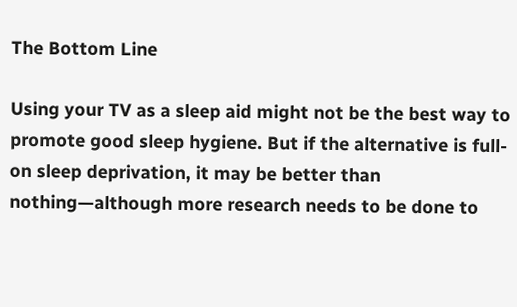The Bottom Line

Using your TV as a sleep aid might not be the best way to promote good sleep hygiene. But if the alternative is full-on sleep deprivation, it may be better than nothing—although more research needs to be done to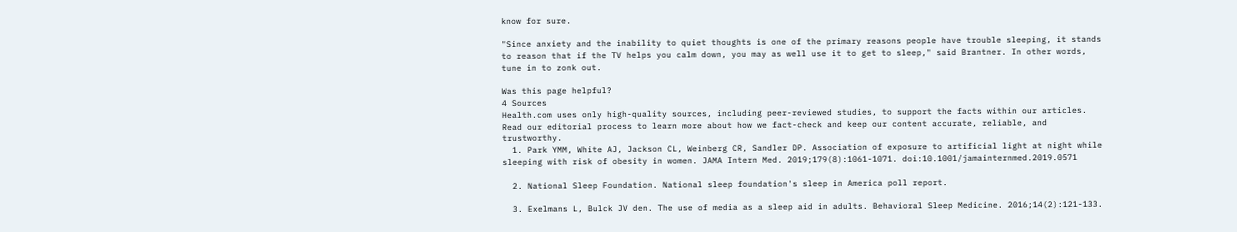know for sure.

"Since anxiety and the inability to quiet thoughts is one of the primary reasons people have trouble sleeping, it stands to reason that if the TV helps you calm down, you may as well use it to get to sleep," said Brantner. In other words, tune in to zonk out.

Was this page helpful?
4 Sources
Health.com uses only high-quality sources, including peer-reviewed studies, to support the facts within our articles. Read our editorial process to learn more about how we fact-check and keep our content accurate, reliable, and trustworthy.
  1. Park YMM, White AJ, Jackson CL, Weinberg CR, Sandler DP. Association of exposure to artificial light at night while sleeping with risk of obesity in women. JAMA Intern Med. 2019;179(8):1061-1071. doi:10.1001/jamainternmed.2019.0571

  2. National Sleep Foundation. National sleep foundation's sleep in America poll report.

  3. Exelmans L, Bulck JV den. The use of media as a sleep aid in adults. Behavioral Sleep Medicine. 2016;14(2):121-133.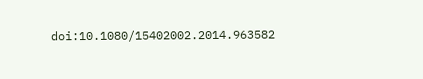doi:10.1080/15402002.2014.963582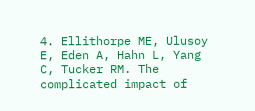4. Ellithorpe ME, Ulusoy E, Eden A, Hahn L, Yang C, Tucker RM. The complicated impact of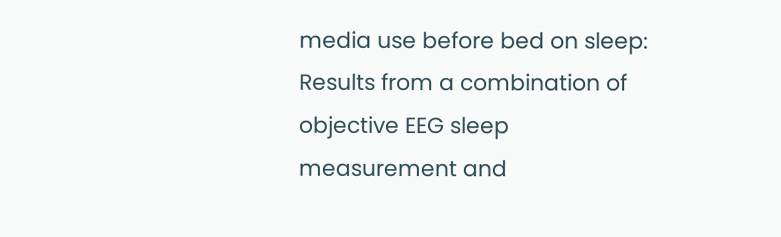media use before bed on sleep: Results from a combination of objective EEG sleep measurement and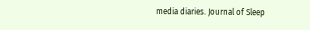media diaries. Journal of Sleep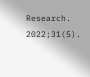Research. 2022;31(5).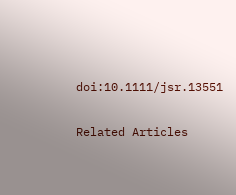doi:10.1111/jsr.13551

Related Articles